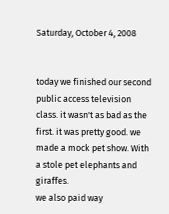Saturday, October 4, 2008


today we finished our second public access television class. it wasn't as bad as the first. it was pretty good. we made a mock pet show. With a stole pet elephants and giraffes.
we also paid way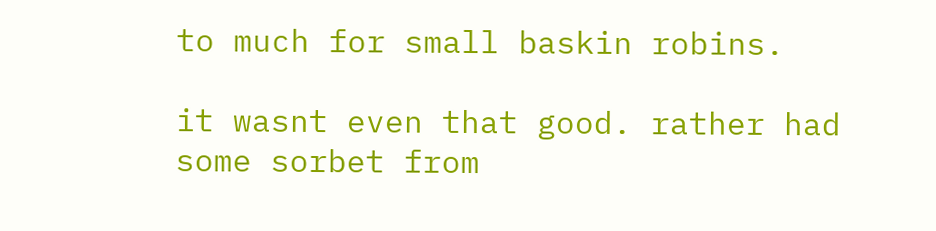to much for small baskin robins.

it wasnt even that good. rather had some sorbet from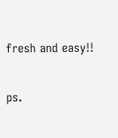fresh and easy!!

ps.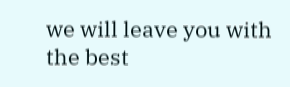we will leave you with the best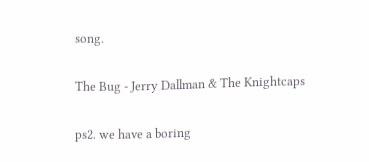song.

The Bug - Jerry Dallman & The Knightcaps

ps2. we have a boring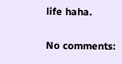life haha.

No comments: